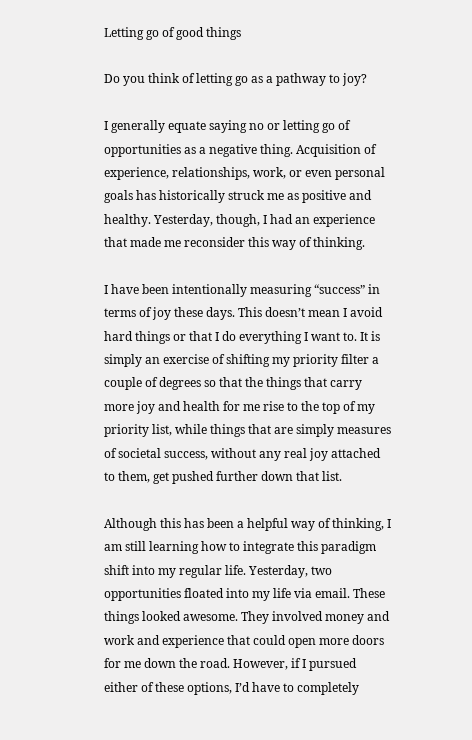Letting go of good things

Do you think of letting go as a pathway to joy?

I generally equate saying no or letting go of opportunities as a negative thing. Acquisition of experience, relationships, work, or even personal goals has historically struck me as positive and healthy. Yesterday, though, I had an experience that made me reconsider this way of thinking.

I have been intentionally measuring “success” in terms of joy these days. This doesn’t mean I avoid hard things or that I do everything I want to. It is simply an exercise of shifting my priority filter a couple of degrees so that the things that carry more joy and health for me rise to the top of my priority list, while things that are simply measures of societal success, without any real joy attached to them, get pushed further down that list.

Although this has been a helpful way of thinking, I am still learning how to integrate this paradigm shift into my regular life. Yesterday, two opportunities floated into my life via email. These things looked awesome. They involved money and work and experience that could open more doors for me down the road. However, if I pursued either of these options, I’d have to completely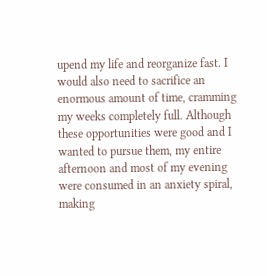upend my life and reorganize fast. I would also need to sacrifice an enormous amount of time, cramming my weeks completely full. Although these opportunities were good and I wanted to pursue them, my entire afternoon and most of my evening were consumed in an anxiety spiral, making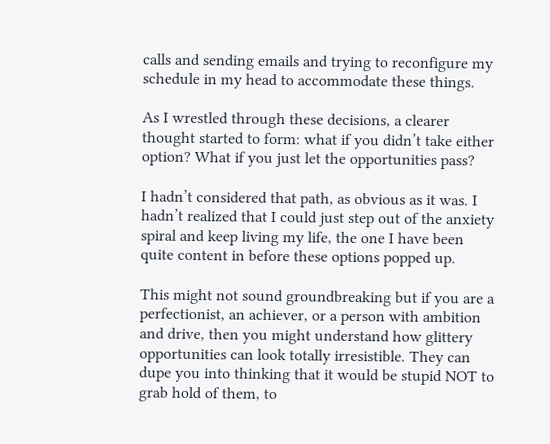calls and sending emails and trying to reconfigure my schedule in my head to accommodate these things.

As I wrestled through these decisions, a clearer thought started to form: what if you didn’t take either option? What if you just let the opportunities pass?

I hadn’t considered that path, as obvious as it was. I hadn’t realized that I could just step out of the anxiety spiral and keep living my life, the one I have been quite content in before these options popped up.

This might not sound groundbreaking but if you are a perfectionist, an achiever, or a person with ambition and drive, then you might understand how glittery opportunities can look totally irresistible. They can dupe you into thinking that it would be stupid NOT to grab hold of them, to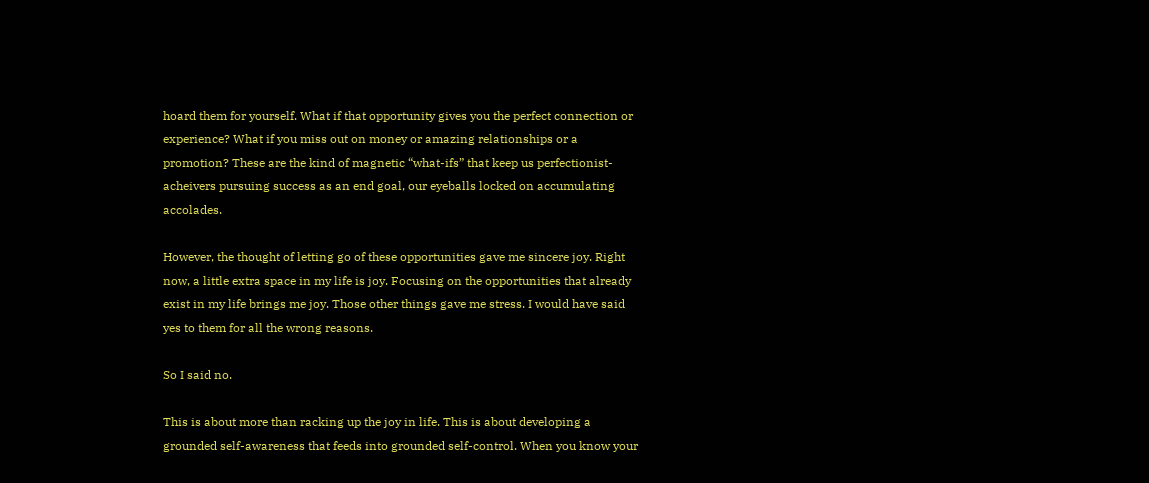hoard them for yourself. What if that opportunity gives you the perfect connection or experience? What if you miss out on money or amazing relationships or a promotion? These are the kind of magnetic “what-ifs” that keep us perfectionist-acheivers pursuing success as an end goal, our eyeballs locked on accumulating accolades.

However, the thought of letting go of these opportunities gave me sincere joy. Right now, a little extra space in my life is joy. Focusing on the opportunities that already exist in my life brings me joy. Those other things gave me stress. I would have said yes to them for all the wrong reasons.

So I said no.

This is about more than racking up the joy in life. This is about developing a grounded self-awareness that feeds into grounded self-control. When you know your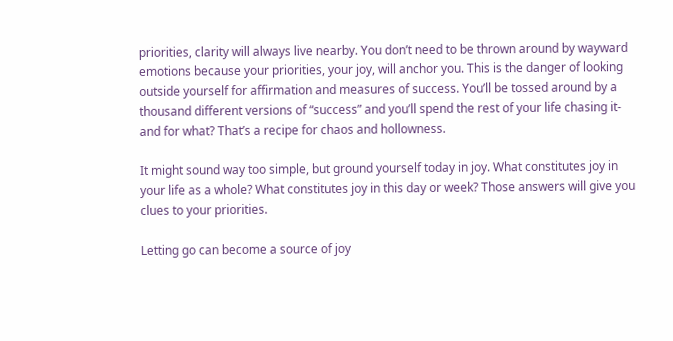priorities, clarity will always live nearby. You don’t need to be thrown around by wayward emotions because your priorities, your joy, will anchor you. This is the danger of looking outside yourself for affirmation and measures of success. You’ll be tossed around by a thousand different versions of “success” and you’ll spend the rest of your life chasing it- and for what? That’s a recipe for chaos and hollowness.

It might sound way too simple, but ground yourself today in joy. What constitutes joy in your life as a whole? What constitutes joy in this day or week? Those answers will give you clues to your priorities.

Letting go can become a source of joy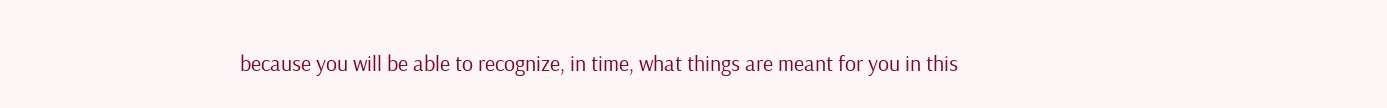because you will be able to recognize, in time, what things are meant for you in this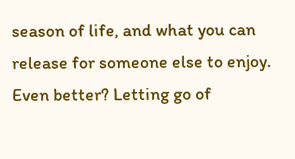season of life, and what you can release for someone else to enjoy. Even better? Letting go of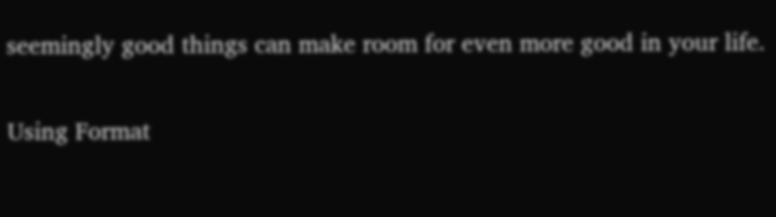seemingly good things can make room for even more good in your life.

Using Format